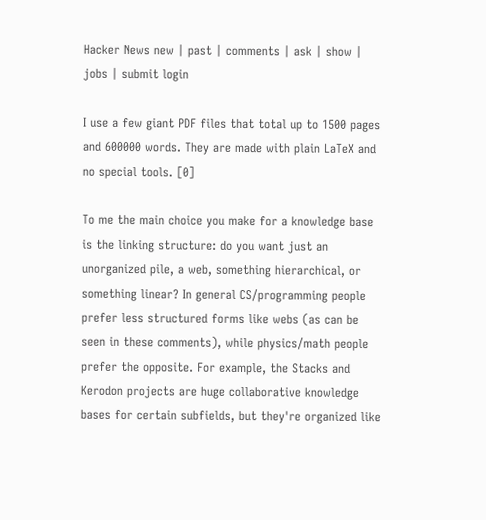Hacker News new | past | comments | ask | show | jobs | submit login

I use a few giant PDF files that total up to 1500 pages and 600000 words. They are made with plain LaTeX and no special tools. [0]

To me the main choice you make for a knowledge base is the linking structure: do you want just an unorganized pile, a web, something hierarchical, or something linear? In general CS/programming people prefer less structured forms like webs (as can be seen in these comments), while physics/math people prefer the opposite. For example, the Stacks and Kerodon projects are huge collaborative knowledge bases for certain subfields, but they're organized like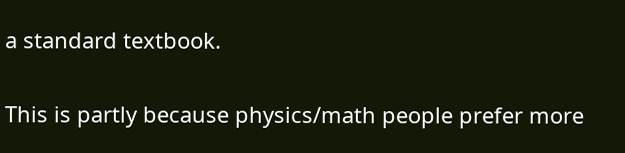a standard textbook.

This is partly because physics/math people prefer more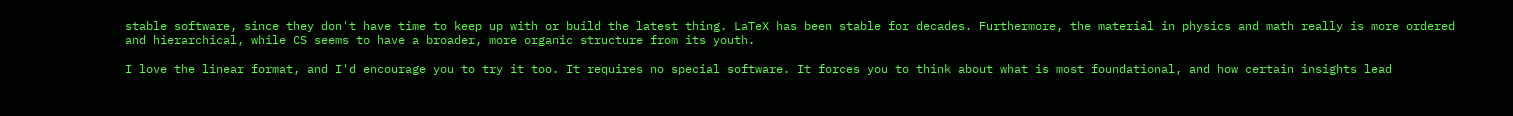stable software, since they don't have time to keep up with or build the latest thing. LaTeX has been stable for decades. Furthermore, the material in physics and math really is more ordered and hierarchical, while CS seems to have a broader, more organic structure from its youth.

I love the linear format, and I'd encourage you to try it too. It requires no special software. It forces you to think about what is most foundational, and how certain insights lead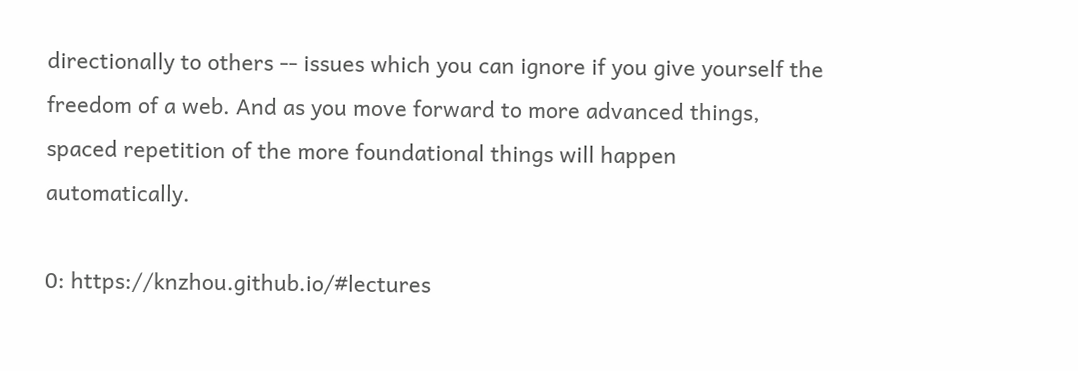directionally to others -- issues which you can ignore if you give yourself the freedom of a web. And as you move forward to more advanced things, spaced repetition of the more foundational things will happen automatically.

0: https://knzhou.github.io/#lectures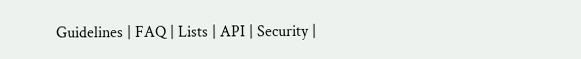Guidelines | FAQ | Lists | API | Security |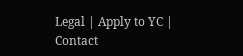Legal | Apply to YC | Contact